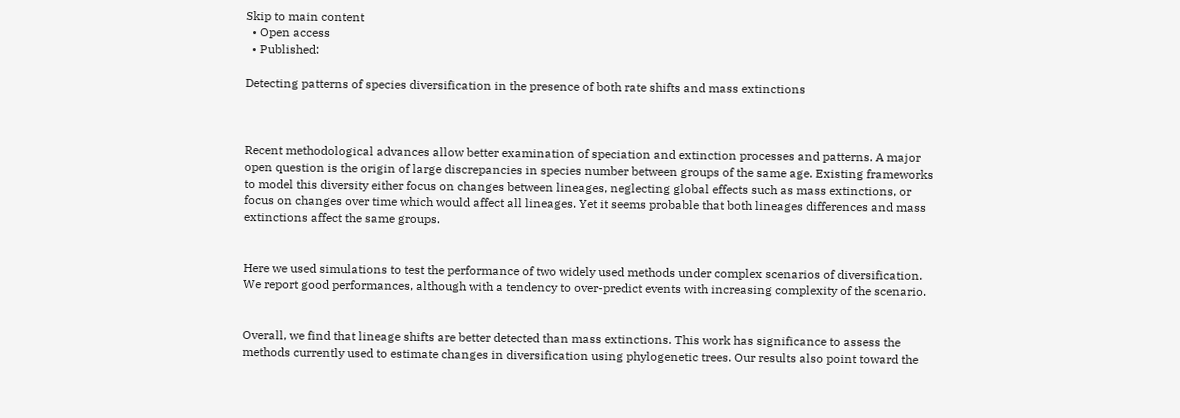Skip to main content
  • Open access
  • Published:

Detecting patterns of species diversification in the presence of both rate shifts and mass extinctions



Recent methodological advances allow better examination of speciation and extinction processes and patterns. A major open question is the origin of large discrepancies in species number between groups of the same age. Existing frameworks to model this diversity either focus on changes between lineages, neglecting global effects such as mass extinctions, or focus on changes over time which would affect all lineages. Yet it seems probable that both lineages differences and mass extinctions affect the same groups.


Here we used simulations to test the performance of two widely used methods under complex scenarios of diversification. We report good performances, although with a tendency to over-predict events with increasing complexity of the scenario.


Overall, we find that lineage shifts are better detected than mass extinctions. This work has significance to assess the methods currently used to estimate changes in diversification using phylogenetic trees. Our results also point toward the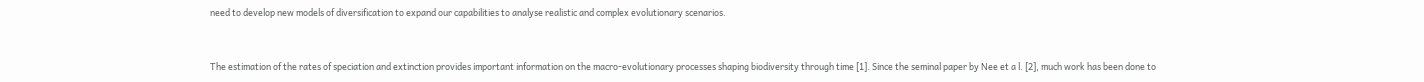need to develop new models of diversification to expand our capabilities to analyse realistic and complex evolutionary scenarios.


The estimation of the rates of speciation and extinction provides important information on the macro-evolutionary processes shaping biodiversity through time [1]. Since the seminal paper by Nee et a l. [2], much work has been done to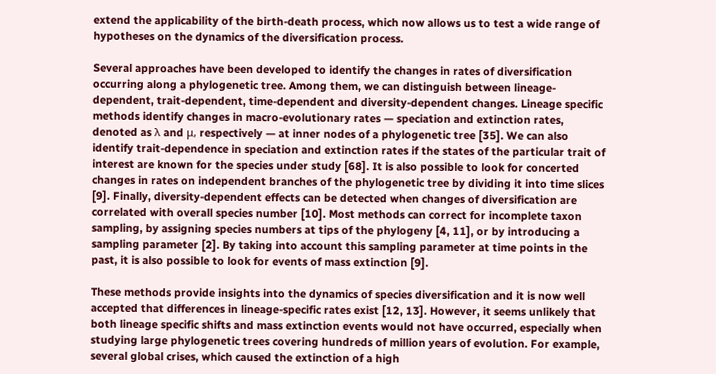extend the applicability of the birth-death process, which now allows us to test a wide range of hypotheses on the dynamics of the diversification process.

Several approaches have been developed to identify the changes in rates of diversification occurring along a phylogenetic tree. Among them, we can distinguish between lineage-dependent, trait-dependent, time-dependent and diversity-dependent changes. Lineage specific methods identify changes in macro-evolutionary rates — speciation and extinction rates, denoted as λ and μ, respectively — at inner nodes of a phylogenetic tree [35]. We can also identify trait-dependence in speciation and extinction rates if the states of the particular trait of interest are known for the species under study [68]. It is also possible to look for concerted changes in rates on independent branches of the phylogenetic tree by dividing it into time slices [9]. Finally, diversity-dependent effects can be detected when changes of diversification are correlated with overall species number [10]. Most methods can correct for incomplete taxon sampling, by assigning species numbers at tips of the phylogeny [4, 11], or by introducing a sampling parameter [2]. By taking into account this sampling parameter at time points in the past, it is also possible to look for events of mass extinction [9].

These methods provide insights into the dynamics of species diversification and it is now well accepted that differences in lineage-specific rates exist [12, 13]. However, it seems unlikely that both lineage specific shifts and mass extinction events would not have occurred, especially when studying large phylogenetic trees covering hundreds of million years of evolution. For example, several global crises, which caused the extinction of a high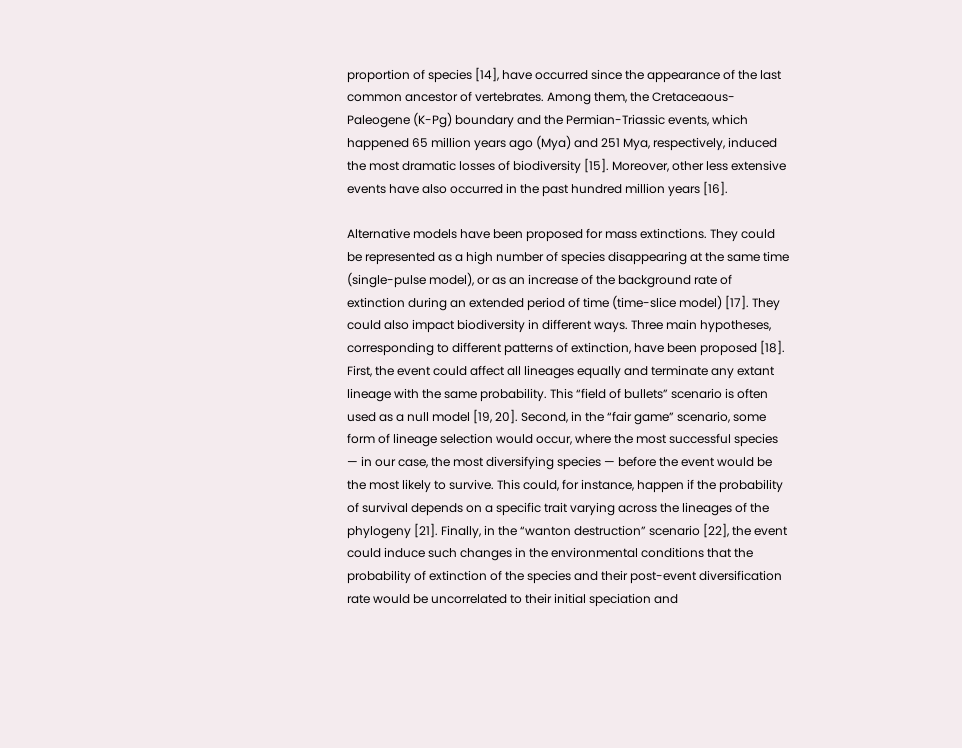proportion of species [14], have occurred since the appearance of the last common ancestor of vertebrates. Among them, the Cretaceaous-Paleogene (K-Pg) boundary and the Permian-Triassic events, which happened 65 million years ago (Mya) and 251 Mya, respectively, induced the most dramatic losses of biodiversity [15]. Moreover, other less extensive events have also occurred in the past hundred million years [16].

Alternative models have been proposed for mass extinctions. They could be represented as a high number of species disappearing at the same time (single-pulse model), or as an increase of the background rate of extinction during an extended period of time (time-slice model) [17]. They could also impact biodiversity in different ways. Three main hypotheses, corresponding to different patterns of extinction, have been proposed [18]. First, the event could affect all lineages equally and terminate any extant lineage with the same probability. This “field of bullets” scenario is often used as a null model [19, 20]. Second, in the “fair game” scenario, some form of lineage selection would occur, where the most successful species — in our case, the most diversifying species — before the event would be the most likely to survive. This could, for instance, happen if the probability of survival depends on a specific trait varying across the lineages of the phylogeny [21]. Finally, in the “wanton destruction” scenario [22], the event could induce such changes in the environmental conditions that the probability of extinction of the species and their post-event diversification rate would be uncorrelated to their initial speciation and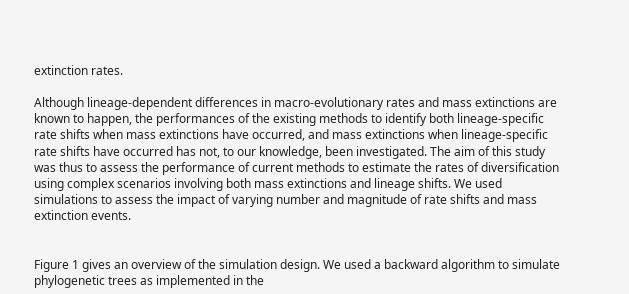extinction rates.

Although lineage-dependent differences in macro-evolutionary rates and mass extinctions are known to happen, the performances of the existing methods to identify both lineage-specific rate shifts when mass extinctions have occurred, and mass extinctions when lineage-specific rate shifts have occurred has not, to our knowledge, been investigated. The aim of this study was thus to assess the performance of current methods to estimate the rates of diversification using complex scenarios involving both mass extinctions and lineage shifts. We used simulations to assess the impact of varying number and magnitude of rate shifts and mass extinction events.


Figure 1 gives an overview of the simulation design. We used a backward algorithm to simulate phylogenetic trees as implemented in the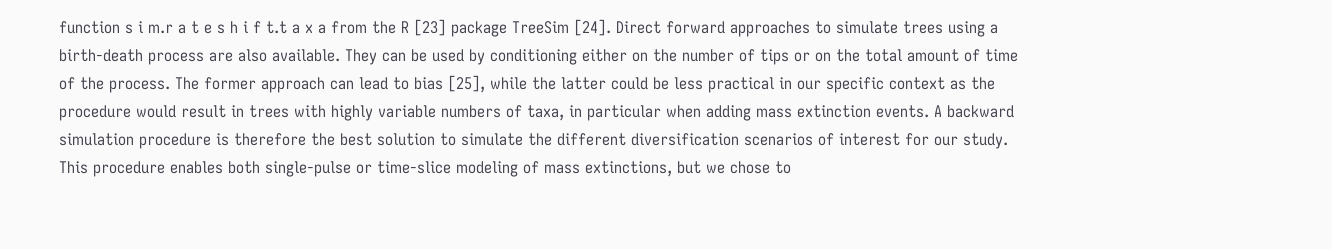function s i m.r a t e s h i f t.t a x a from the R [23] package TreeSim [24]. Direct forward approaches to simulate trees using a birth-death process are also available. They can be used by conditioning either on the number of tips or on the total amount of time of the process. The former approach can lead to bias [25], while the latter could be less practical in our specific context as the procedure would result in trees with highly variable numbers of taxa, in particular when adding mass extinction events. A backward simulation procedure is therefore the best solution to simulate the different diversification scenarios of interest for our study. This procedure enables both single-pulse or time-slice modeling of mass extinctions, but we chose to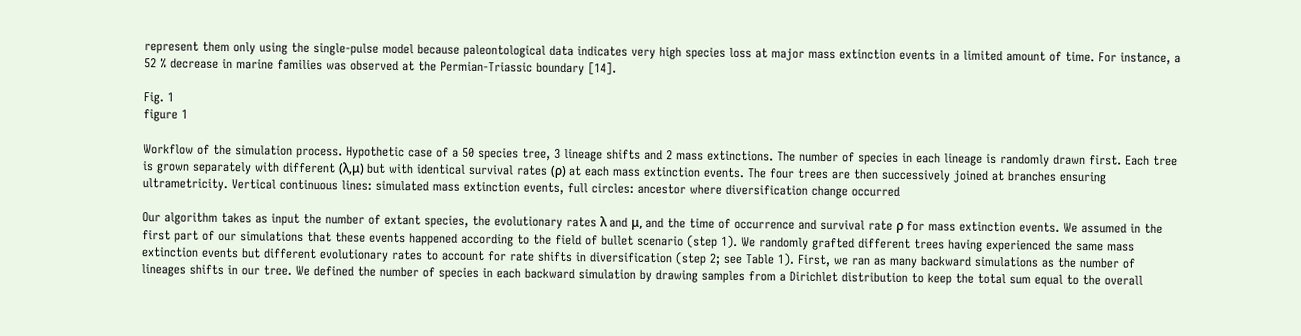represent them only using the single-pulse model because paleontological data indicates very high species loss at major mass extinction events in a limited amount of time. For instance, a 52 % decrease in marine families was observed at the Permian-Triassic boundary [14].

Fig. 1
figure 1

Workflow of the simulation process. Hypothetic case of a 50 species tree, 3 lineage shifts and 2 mass extinctions. The number of species in each lineage is randomly drawn first. Each tree is grown separately with different (λ,μ) but with identical survival rates (ρ) at each mass extinction events. The four trees are then successively joined at branches ensuring ultrametricity. Vertical continuous lines: simulated mass extinction events, full circles: ancestor where diversification change occurred

Our algorithm takes as input the number of extant species, the evolutionary rates λ and μ, and the time of occurrence and survival rate ρ for mass extinction events. We assumed in the first part of our simulations that these events happened according to the field of bullet scenario (step 1). We randomly grafted different trees having experienced the same mass extinction events but different evolutionary rates to account for rate shifts in diversification (step 2; see Table 1). First, we ran as many backward simulations as the number of lineages shifts in our tree. We defined the number of species in each backward simulation by drawing samples from a Dirichlet distribution to keep the total sum equal to the overall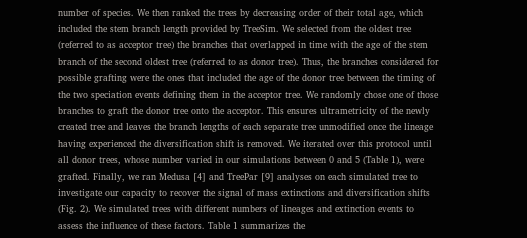number of species. We then ranked the trees by decreasing order of their total age, which included the stem branch length provided by TreeSim. We selected from the oldest tree (referred to as acceptor tree) the branches that overlapped in time with the age of the stem branch of the second oldest tree (referred to as donor tree). Thus, the branches considered for possible grafting were the ones that included the age of the donor tree between the timing of the two speciation events defining them in the acceptor tree. We randomly chose one of those branches to graft the donor tree onto the acceptor. This ensures ultrametricity of the newly created tree and leaves the branch lengths of each separate tree unmodified once the lineage having experienced the diversification shift is removed. We iterated over this protocol until all donor trees, whose number varied in our simulations between 0 and 5 (Table 1), were grafted. Finally, we ran Medusa [4] and TreePar [9] analyses on each simulated tree to investigate our capacity to recover the signal of mass extinctions and diversification shifts (Fig. 2). We simulated trees with different numbers of lineages and extinction events to assess the influence of these factors. Table 1 summarizes the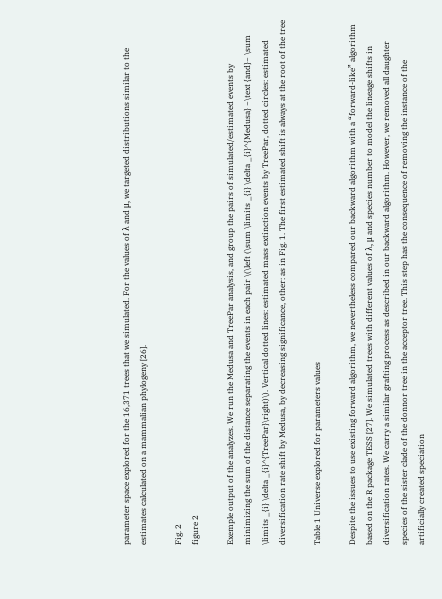parameter space explored for the 16,371 trees that we simulated. For the values of λ and μ, we targeted distributions similar to the estimates calculated on a mammalian phylogeny [26].

Fig. 2
figure 2

Exemple output of the analyzes. We run the Medusa and TreePar analysis, and group the pairs of simulated/estimated events by minimizing the sum of the distance separating the events in each pair \(\left (\sum \limits _{i} \delta _{i}^{Medusa} ~\text {and}~ \sum \limits _{i} \delta _{i}^{TreePar}\right)\). Vertical dotted lines: estimated mass extinction events by TreePar, dotted circles: estimated diversification rate shift by Medusa, by decreasing significance, other: as in Fig. 1. The first estimated shift is always at the root of the tree

Table 1 Universe explored for parameters values

Despite the issues to use existing forward algorithm, we nevertheless compared our backward algorithm with a “forward-like” algorithm based on the R package TESS [27]. We simulated trees with different values of λ, μ and species number to model the lineage shifts in diversification rates. We carry a similar grafting process as described in our backward algorithm. However, we removed all daughter species of the sister clade of the donnor tree in the acceptor tree. This step has the consequence of removing the instance of the artificially created speciation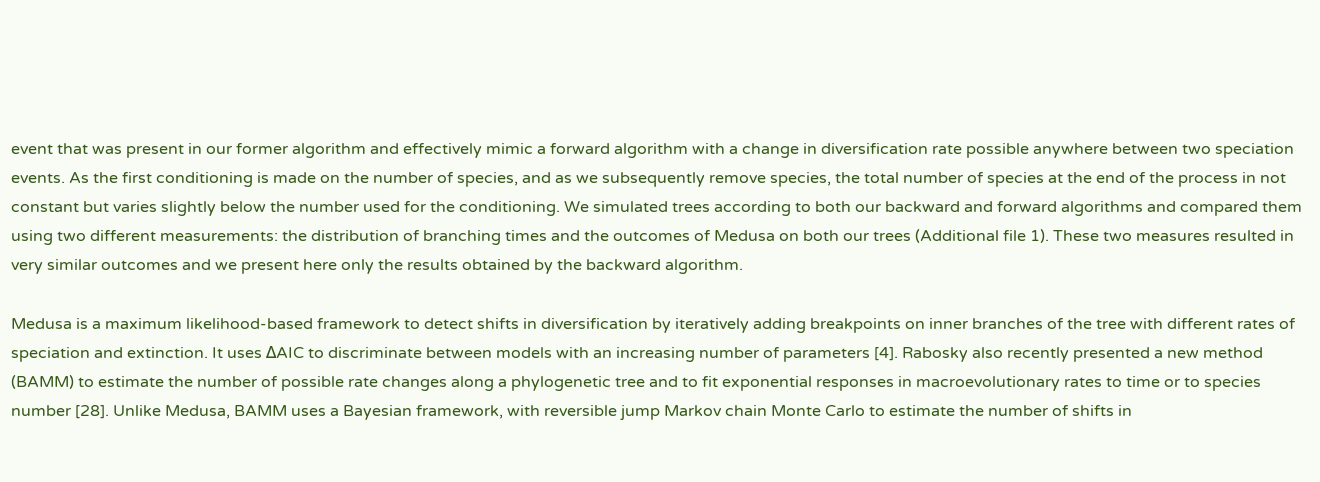event that was present in our former algorithm and effectively mimic a forward algorithm with a change in diversification rate possible anywhere between two speciation events. As the first conditioning is made on the number of species, and as we subsequently remove species, the total number of species at the end of the process in not constant but varies slightly below the number used for the conditioning. We simulated trees according to both our backward and forward algorithms and compared them using two different measurements: the distribution of branching times and the outcomes of Medusa on both our trees (Additional file 1). These two measures resulted in very similar outcomes and we present here only the results obtained by the backward algorithm.

Medusa is a maximum likelihood-based framework to detect shifts in diversification by iteratively adding breakpoints on inner branches of the tree with different rates of speciation and extinction. It uses ΔAIC to discriminate between models with an increasing number of parameters [4]. Rabosky also recently presented a new method (BAMM) to estimate the number of possible rate changes along a phylogenetic tree and to fit exponential responses in macroevolutionary rates to time or to species number [28]. Unlike Medusa, BAMM uses a Bayesian framework, with reversible jump Markov chain Monte Carlo to estimate the number of shifts in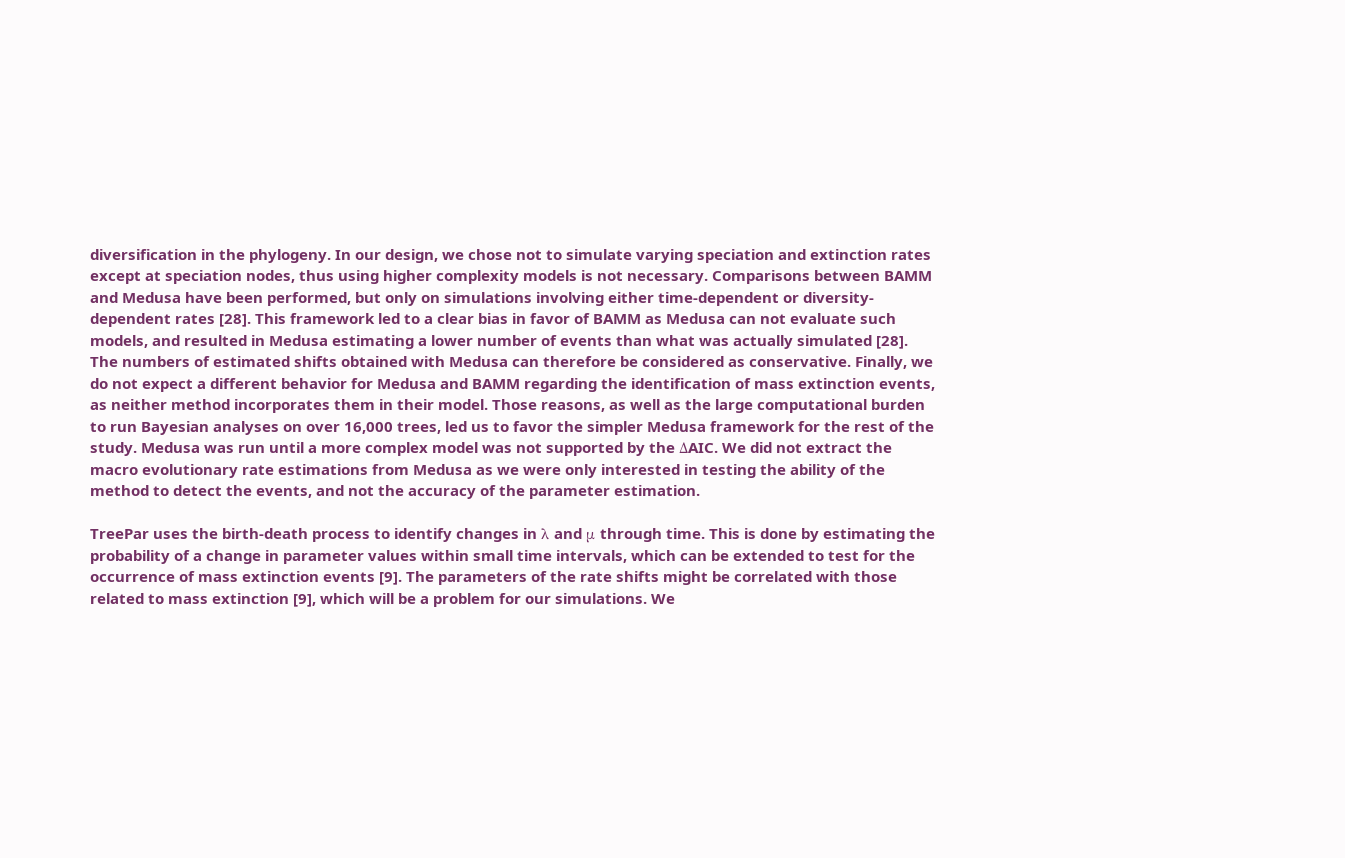diversification in the phylogeny. In our design, we chose not to simulate varying speciation and extinction rates except at speciation nodes, thus using higher complexity models is not necessary. Comparisons between BAMM and Medusa have been performed, but only on simulations involving either time-dependent or diversity-dependent rates [28]. This framework led to a clear bias in favor of BAMM as Medusa can not evaluate such models, and resulted in Medusa estimating a lower number of events than what was actually simulated [28]. The numbers of estimated shifts obtained with Medusa can therefore be considered as conservative. Finally, we do not expect a different behavior for Medusa and BAMM regarding the identification of mass extinction events, as neither method incorporates them in their model. Those reasons, as well as the large computational burden to run Bayesian analyses on over 16,000 trees, led us to favor the simpler Medusa framework for the rest of the study. Medusa was run until a more complex model was not supported by the ΔAIC. We did not extract the macro evolutionary rate estimations from Medusa as we were only interested in testing the ability of the method to detect the events, and not the accuracy of the parameter estimation.

TreePar uses the birth-death process to identify changes in λ and μ through time. This is done by estimating the probability of a change in parameter values within small time intervals, which can be extended to test for the occurrence of mass extinction events [9]. The parameters of the rate shifts might be correlated with those related to mass extinction [9], which will be a problem for our simulations. We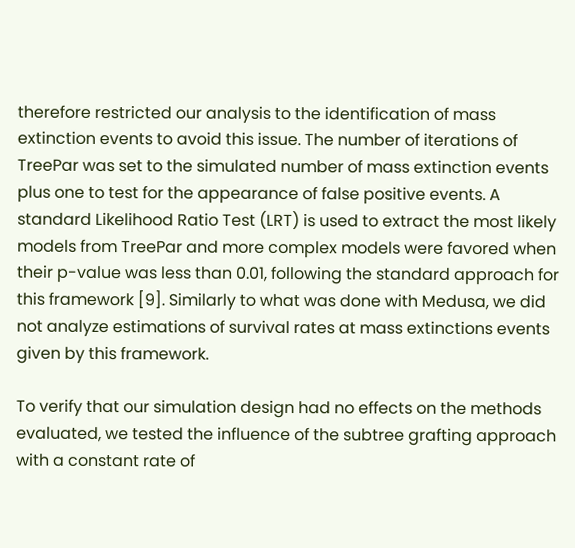therefore restricted our analysis to the identification of mass extinction events to avoid this issue. The number of iterations of TreePar was set to the simulated number of mass extinction events plus one to test for the appearance of false positive events. A standard Likelihood Ratio Test (LRT) is used to extract the most likely models from TreePar and more complex models were favored when their p-value was less than 0.01, following the standard approach for this framework [9]. Similarly to what was done with Medusa, we did not analyze estimations of survival rates at mass extinctions events given by this framework.

To verify that our simulation design had no effects on the methods evaluated, we tested the influence of the subtree grafting approach with a constant rate of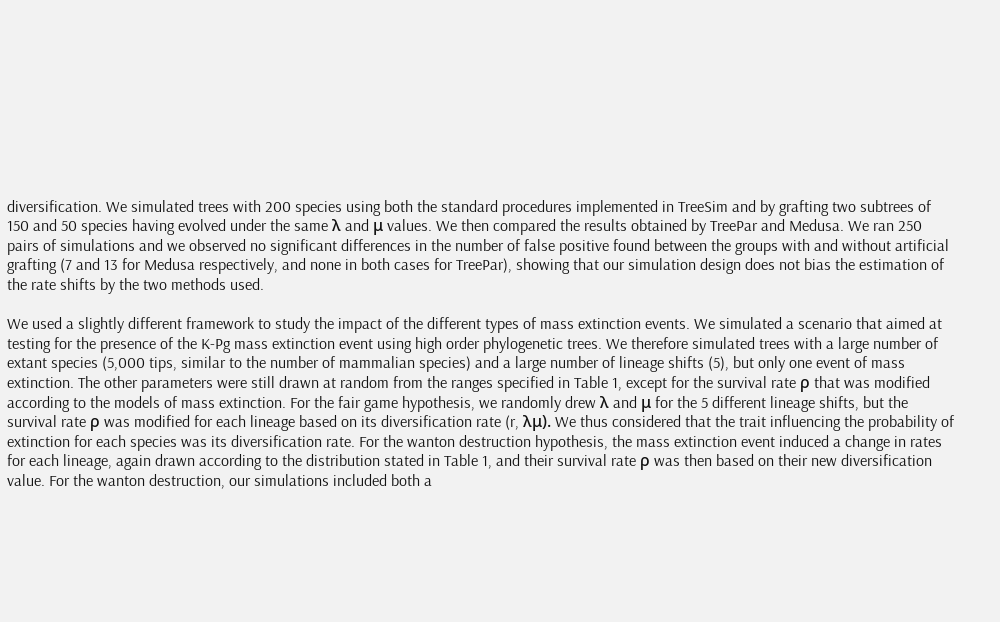diversification. We simulated trees with 200 species using both the standard procedures implemented in TreeSim and by grafting two subtrees of 150 and 50 species having evolved under the same λ and μ values. We then compared the results obtained by TreePar and Medusa. We ran 250 pairs of simulations and we observed no significant differences in the number of false positive found between the groups with and without artificial grafting (7 and 13 for Medusa respectively, and none in both cases for TreePar), showing that our simulation design does not bias the estimation of the rate shifts by the two methods used.

We used a slightly different framework to study the impact of the different types of mass extinction events. We simulated a scenario that aimed at testing for the presence of the K-Pg mass extinction event using high order phylogenetic trees. We therefore simulated trees with a large number of extant species (5,000 tips, similar to the number of mammalian species) and a large number of lineage shifts (5), but only one event of mass extinction. The other parameters were still drawn at random from the ranges specified in Table 1, except for the survival rate ρ that was modified according to the models of mass extinction. For the fair game hypothesis, we randomly drew λ and μ for the 5 different lineage shifts, but the survival rate ρ was modified for each lineage based on its diversification rate (r, λμ). We thus considered that the trait influencing the probability of extinction for each species was its diversification rate. For the wanton destruction hypothesis, the mass extinction event induced a change in rates for each lineage, again drawn according to the distribution stated in Table 1, and their survival rate ρ was then based on their new diversification value. For the wanton destruction, our simulations included both a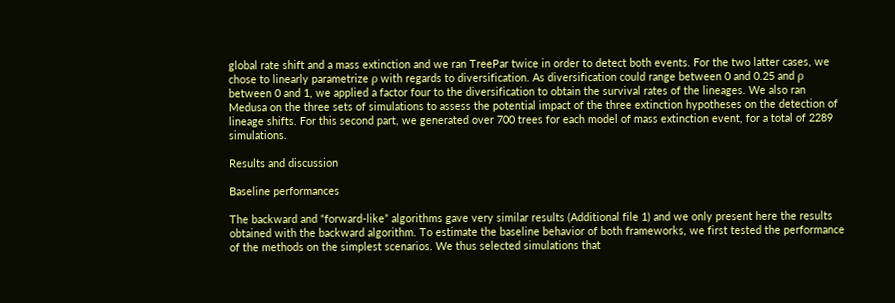global rate shift and a mass extinction and we ran TreePar twice in order to detect both events. For the two latter cases, we chose to linearly parametrize ρ with regards to diversification. As diversification could range between 0 and 0.25 and ρ between 0 and 1, we applied a factor four to the diversification to obtain the survival rates of the lineages. We also ran Medusa on the three sets of simulations to assess the potential impact of the three extinction hypotheses on the detection of lineage shifts. For this second part, we generated over 700 trees for each model of mass extinction event, for a total of 2289 simulations.

Results and discussion

Baseline performances

The backward and “forward-like” algorithms gave very similar results (Additional file 1) and we only present here the results obtained with the backward algorithm. To estimate the baseline behavior of both frameworks, we first tested the performance of the methods on the simplest scenarios. We thus selected simulations that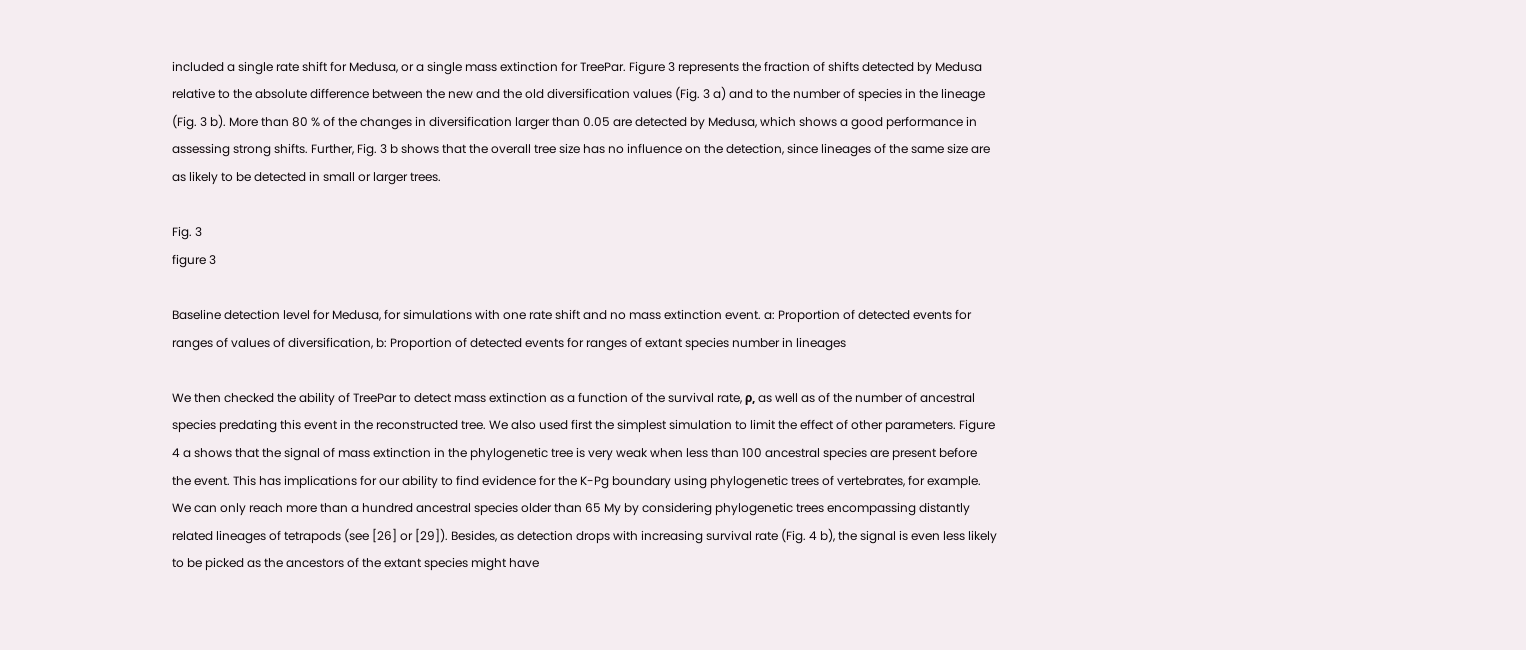included a single rate shift for Medusa, or a single mass extinction for TreePar. Figure 3 represents the fraction of shifts detected by Medusa relative to the absolute difference between the new and the old diversification values (Fig. 3 a) and to the number of species in the lineage (Fig. 3 b). More than 80 % of the changes in diversification larger than 0.05 are detected by Medusa, which shows a good performance in assessing strong shifts. Further, Fig. 3 b shows that the overall tree size has no influence on the detection, since lineages of the same size are as likely to be detected in small or larger trees.

Fig. 3
figure 3

Baseline detection level for Medusa, for simulations with one rate shift and no mass extinction event. a: Proportion of detected events for ranges of values of diversification, b: Proportion of detected events for ranges of extant species number in lineages

We then checked the ability of TreePar to detect mass extinction as a function of the survival rate, ρ, as well as of the number of ancestral species predating this event in the reconstructed tree. We also used first the simplest simulation to limit the effect of other parameters. Figure 4 a shows that the signal of mass extinction in the phylogenetic tree is very weak when less than 100 ancestral species are present before the event. This has implications for our ability to find evidence for the K-Pg boundary using phylogenetic trees of vertebrates, for example. We can only reach more than a hundred ancestral species older than 65 My by considering phylogenetic trees encompassing distantly related lineages of tetrapods (see [26] or [29]). Besides, as detection drops with increasing survival rate (Fig. 4 b), the signal is even less likely to be picked as the ancestors of the extant species might have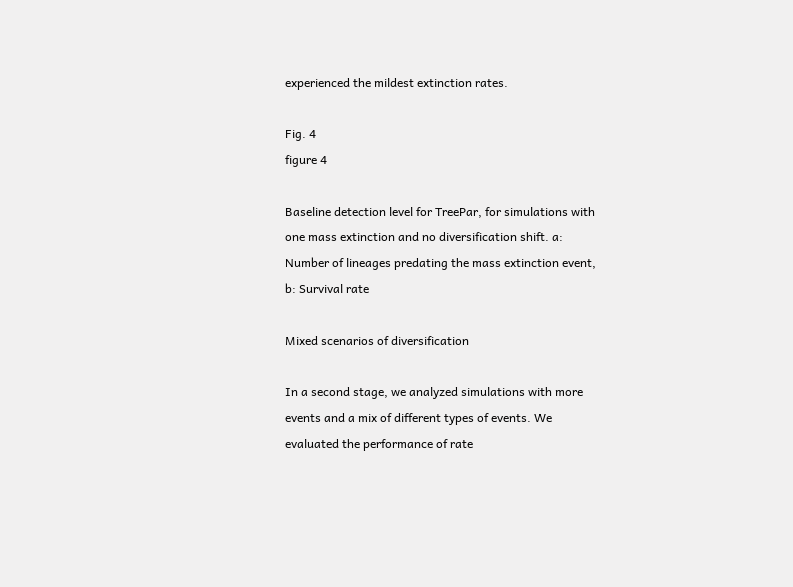experienced the mildest extinction rates.

Fig. 4
figure 4

Baseline detection level for TreePar, for simulations with one mass extinction and no diversification shift. a: Number of lineages predating the mass extinction event, b: Survival rate

Mixed scenarios of diversification

In a second stage, we analyzed simulations with more events and a mix of different types of events. We evaluated the performance of rate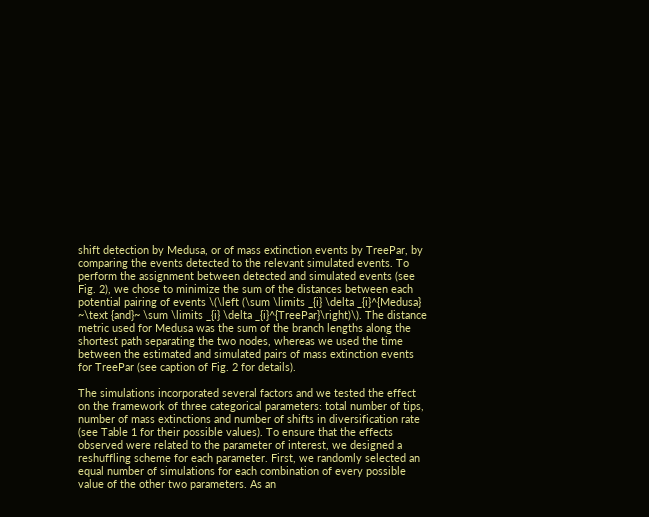shift detection by Medusa, or of mass extinction events by TreePar, by comparing the events detected to the relevant simulated events. To perform the assignment between detected and simulated events (see Fig. 2), we chose to minimize the sum of the distances between each potential pairing of events \(\left (\sum \limits _{i} \delta _{i}^{Medusa} ~\text {and}~ \sum \limits _{i} \delta _{i}^{TreePar}\right)\). The distance metric used for Medusa was the sum of the branch lengths along the shortest path separating the two nodes, whereas we used the time between the estimated and simulated pairs of mass extinction events for TreePar (see caption of Fig. 2 for details).

The simulations incorporated several factors and we tested the effect on the framework of three categorical parameters: total number of tips, number of mass extinctions and number of shifts in diversification rate (see Table 1 for their possible values). To ensure that the effects observed were related to the parameter of interest, we designed a reshuffling scheme for each parameter. First, we randomly selected an equal number of simulations for each combination of every possible value of the other two parameters. As an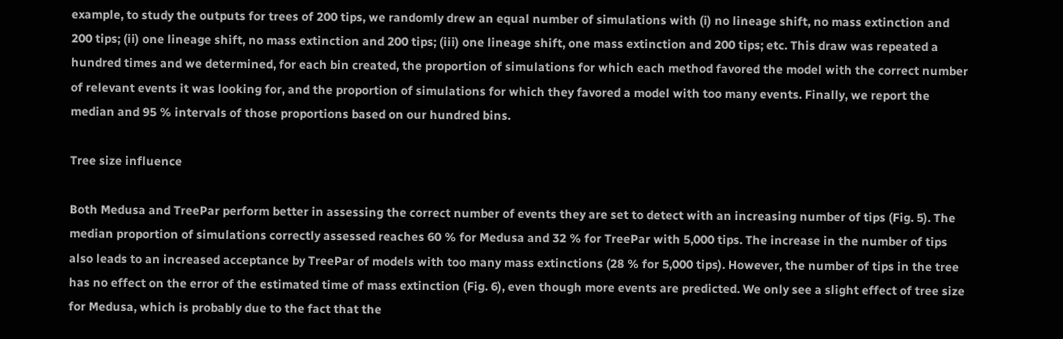example, to study the outputs for trees of 200 tips, we randomly drew an equal number of simulations with (i) no lineage shift, no mass extinction and 200 tips; (ii) one lineage shift, no mass extinction and 200 tips; (iii) one lineage shift, one mass extinction and 200 tips; etc. This draw was repeated a hundred times and we determined, for each bin created, the proportion of simulations for which each method favored the model with the correct number of relevant events it was looking for, and the proportion of simulations for which they favored a model with too many events. Finally, we report the median and 95 % intervals of those proportions based on our hundred bins.

Tree size influence

Both Medusa and TreePar perform better in assessing the correct number of events they are set to detect with an increasing number of tips (Fig. 5). The median proportion of simulations correctly assessed reaches 60 % for Medusa and 32 % for TreePar with 5,000 tips. The increase in the number of tips also leads to an increased acceptance by TreePar of models with too many mass extinctions (28 % for 5,000 tips). However, the number of tips in the tree has no effect on the error of the estimated time of mass extinction (Fig. 6), even though more events are predicted. We only see a slight effect of tree size for Medusa, which is probably due to the fact that the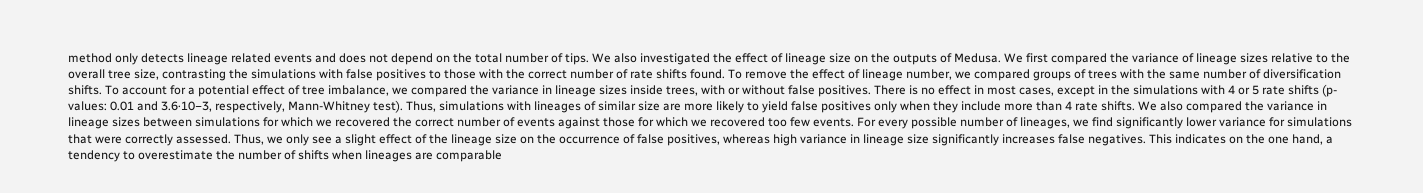method only detects lineage related events and does not depend on the total number of tips. We also investigated the effect of lineage size on the outputs of Medusa. We first compared the variance of lineage sizes relative to the overall tree size, contrasting the simulations with false positives to those with the correct number of rate shifts found. To remove the effect of lineage number, we compared groups of trees with the same number of diversification shifts. To account for a potential effect of tree imbalance, we compared the variance in lineage sizes inside trees, with or without false positives. There is no effect in most cases, except in the simulations with 4 or 5 rate shifts (p-values: 0.01 and 3.6·10−3, respectively, Mann-Whitney test). Thus, simulations with lineages of similar size are more likely to yield false positives only when they include more than 4 rate shifts. We also compared the variance in lineage sizes between simulations for which we recovered the correct number of events against those for which we recovered too few events. For every possible number of lineages, we find significantly lower variance for simulations that were correctly assessed. Thus, we only see a slight effect of the lineage size on the occurrence of false positives, whereas high variance in lineage size significantly increases false negatives. This indicates on the one hand, a tendency to overestimate the number of shifts when lineages are comparable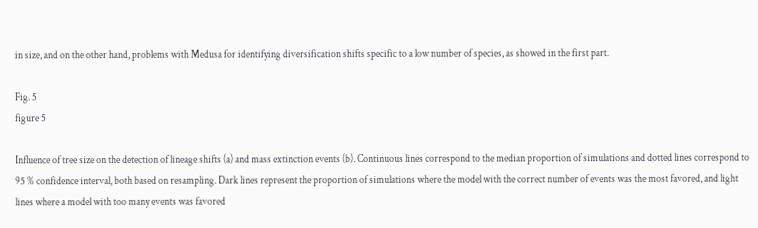in size, and on the other hand, problems with Medusa for identifying diversification shifts specific to a low number of species, as showed in the first part.

Fig. 5
figure 5

Influence of tree size on the detection of lineage shifts (a) and mass extinction events (b). Continuous lines correspond to the median proportion of simulations and dotted lines correspond to 95 % confidence interval, both based on resampling. Dark lines represent the proportion of simulations where the model with the correct number of events was the most favored, and light lines where a model with too many events was favored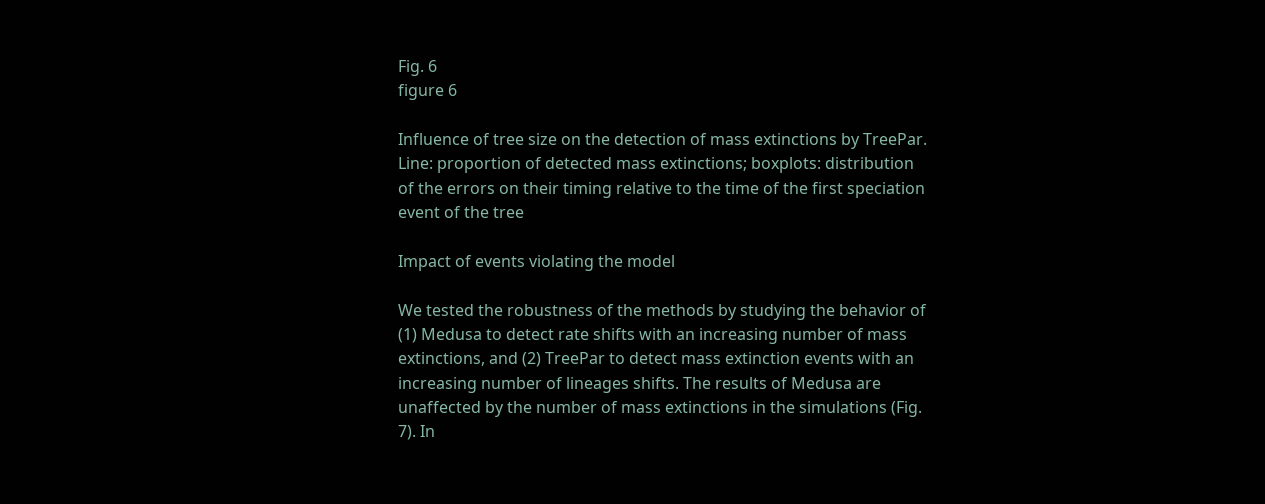Fig. 6
figure 6

Influence of tree size on the detection of mass extinctions by TreePar. Line: proportion of detected mass extinctions; boxplots: distribution of the errors on their timing relative to the time of the first speciation event of the tree

Impact of events violating the model

We tested the robustness of the methods by studying the behavior of (1) Medusa to detect rate shifts with an increasing number of mass extinctions, and (2) TreePar to detect mass extinction events with an increasing number of lineages shifts. The results of Medusa are unaffected by the number of mass extinctions in the simulations (Fig. 7). In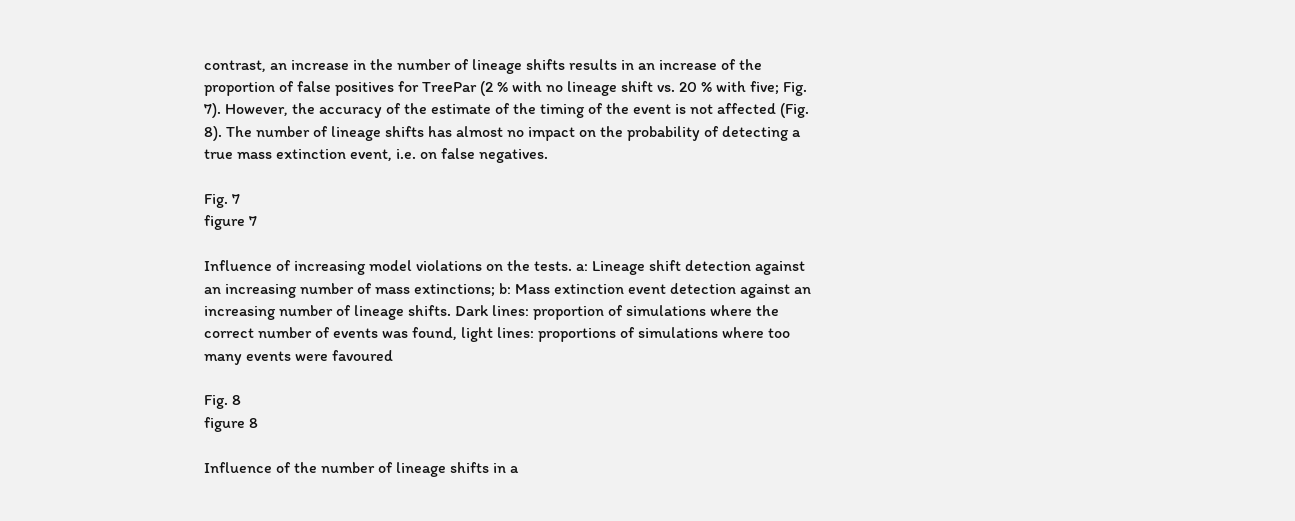contrast, an increase in the number of lineage shifts results in an increase of the proportion of false positives for TreePar (2 % with no lineage shift vs. 20 % with five; Fig. 7). However, the accuracy of the estimate of the timing of the event is not affected (Fig. 8). The number of lineage shifts has almost no impact on the probability of detecting a true mass extinction event, i.e. on false negatives.

Fig. 7
figure 7

Influence of increasing model violations on the tests. a: Lineage shift detection against an increasing number of mass extinctions; b: Mass extinction event detection against an increasing number of lineage shifts. Dark lines: proportion of simulations where the correct number of events was found, light lines: proportions of simulations where too many events were favoured

Fig. 8
figure 8

Influence of the number of lineage shifts in a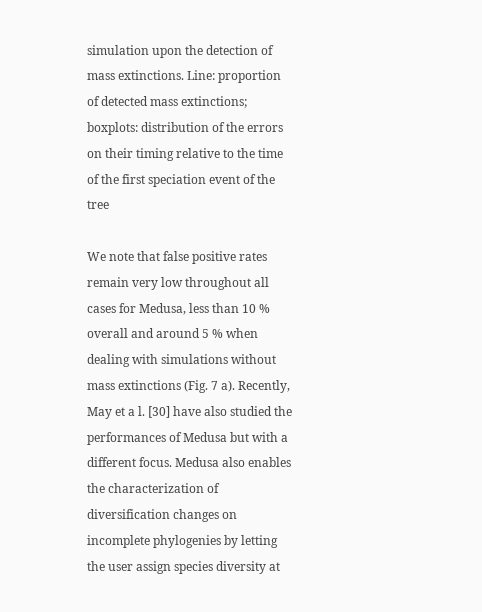simulation upon the detection of mass extinctions. Line: proportion of detected mass extinctions; boxplots: distribution of the errors on their timing relative to the time of the first speciation event of the tree

We note that false positive rates remain very low throughout all cases for Medusa, less than 10 % overall and around 5 % when dealing with simulations without mass extinctions (Fig. 7 a). Recently, May et a l. [30] have also studied the performances of Medusa but with a different focus. Medusa also enables the characterization of diversification changes on incomplete phylogenies by letting the user assign species diversity at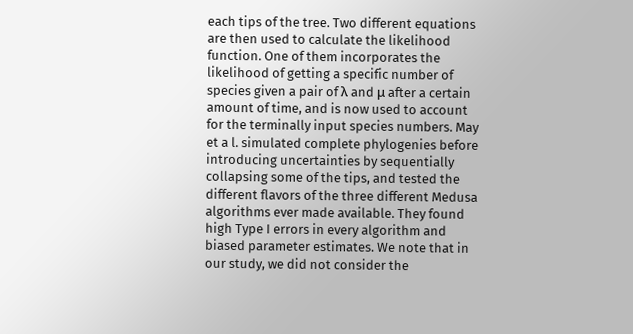each tips of the tree. Two different equations are then used to calculate the likelihood function. One of them incorporates the likelihood of getting a specific number of species given a pair of λ and μ after a certain amount of time, and is now used to account for the terminally input species numbers. May et a l. simulated complete phylogenies before introducing uncertainties by sequentially collapsing some of the tips, and tested the different flavors of the three different Medusa algorithms ever made available. They found high Type I errors in every algorithm and biased parameter estimates. We note that in our study, we did not consider the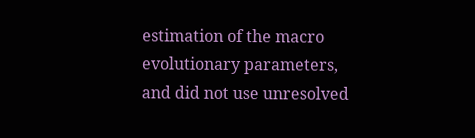estimation of the macro evolutionary parameters, and did not use unresolved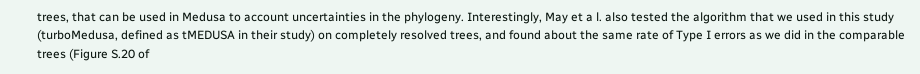trees, that can be used in Medusa to account uncertainties in the phylogeny. Interestingly, May et a l. also tested the algorithm that we used in this study (turboMedusa, defined as tMEDUSA in their study) on completely resolved trees, and found about the same rate of Type I errors as we did in the comparable trees (Figure S.20 of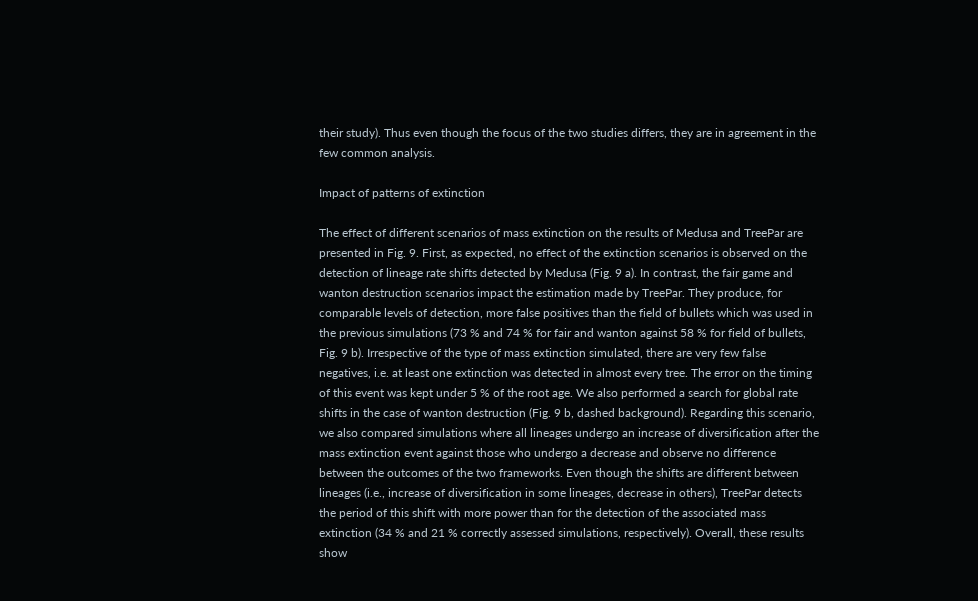their study). Thus even though the focus of the two studies differs, they are in agreement in the few common analysis.

Impact of patterns of extinction

The effect of different scenarios of mass extinction on the results of Medusa and TreePar are presented in Fig. 9. First, as expected, no effect of the extinction scenarios is observed on the detection of lineage rate shifts detected by Medusa (Fig. 9 a). In contrast, the fair game and wanton destruction scenarios impact the estimation made by TreePar. They produce, for comparable levels of detection, more false positives than the field of bullets which was used in the previous simulations (73 % and 74 % for fair and wanton against 58 % for field of bullets, Fig. 9 b). Irrespective of the type of mass extinction simulated, there are very few false negatives, i.e. at least one extinction was detected in almost every tree. The error on the timing of this event was kept under 5 % of the root age. We also performed a search for global rate shifts in the case of wanton destruction (Fig. 9 b, dashed background). Regarding this scenario, we also compared simulations where all lineages undergo an increase of diversification after the mass extinction event against those who undergo a decrease and observe no difference between the outcomes of the two frameworks. Even though the shifts are different between lineages (i.e., increase of diversification in some lineages, decrease in others), TreePar detects the period of this shift with more power than for the detection of the associated mass extinction (34 % and 21 % correctly assessed simulations, respectively). Overall, these results show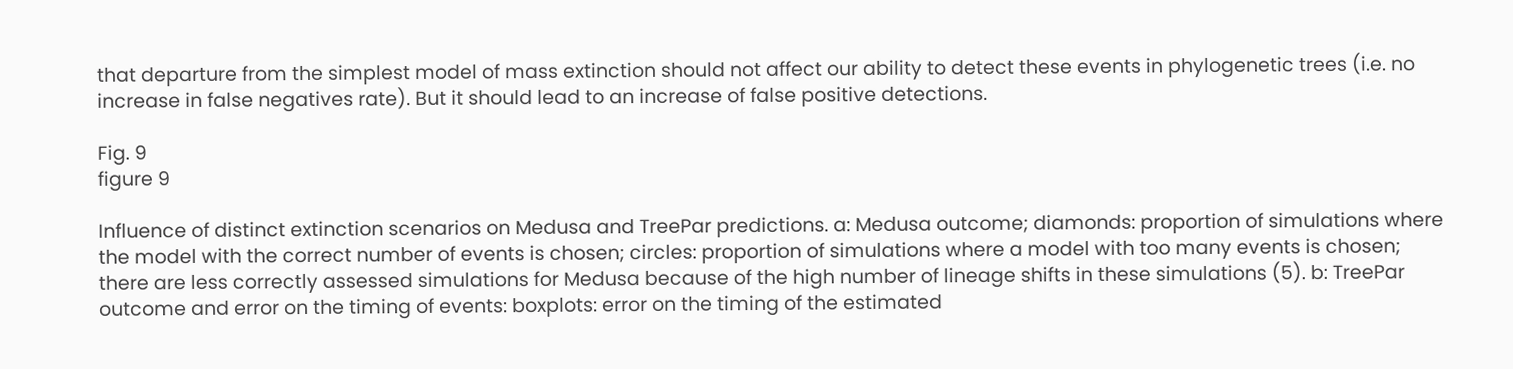that departure from the simplest model of mass extinction should not affect our ability to detect these events in phylogenetic trees (i.e. no increase in false negatives rate). But it should lead to an increase of false positive detections.

Fig. 9
figure 9

Influence of distinct extinction scenarios on Medusa and TreePar predictions. a: Medusa outcome; diamonds: proportion of simulations where the model with the correct number of events is chosen; circles: proportion of simulations where a model with too many events is chosen; there are less correctly assessed simulations for Medusa because of the high number of lineage shifts in these simulations (5). b: TreePar outcome and error on the timing of events: boxplots: error on the timing of the estimated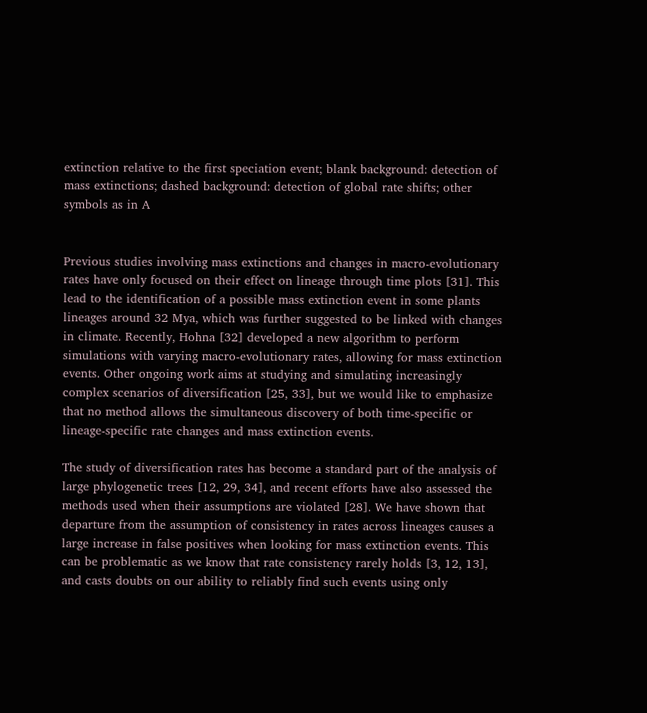extinction relative to the first speciation event; blank background: detection of mass extinctions; dashed background: detection of global rate shifts; other symbols as in A


Previous studies involving mass extinctions and changes in macro-evolutionary rates have only focused on their effect on lineage through time plots [31]. This lead to the identification of a possible mass extinction event in some plants lineages around 32 Mya, which was further suggested to be linked with changes in climate. Recently, Hohna [32] developed a new algorithm to perform simulations with varying macro-evolutionary rates, allowing for mass extinction events. Other ongoing work aims at studying and simulating increasingly complex scenarios of diversification [25, 33], but we would like to emphasize that no method allows the simultaneous discovery of both time-specific or lineage-specific rate changes and mass extinction events.

The study of diversification rates has become a standard part of the analysis of large phylogenetic trees [12, 29, 34], and recent efforts have also assessed the methods used when their assumptions are violated [28]. We have shown that departure from the assumption of consistency in rates across lineages causes a large increase in false positives when looking for mass extinction events. This can be problematic as we know that rate consistency rarely holds [3, 12, 13], and casts doubts on our ability to reliably find such events using only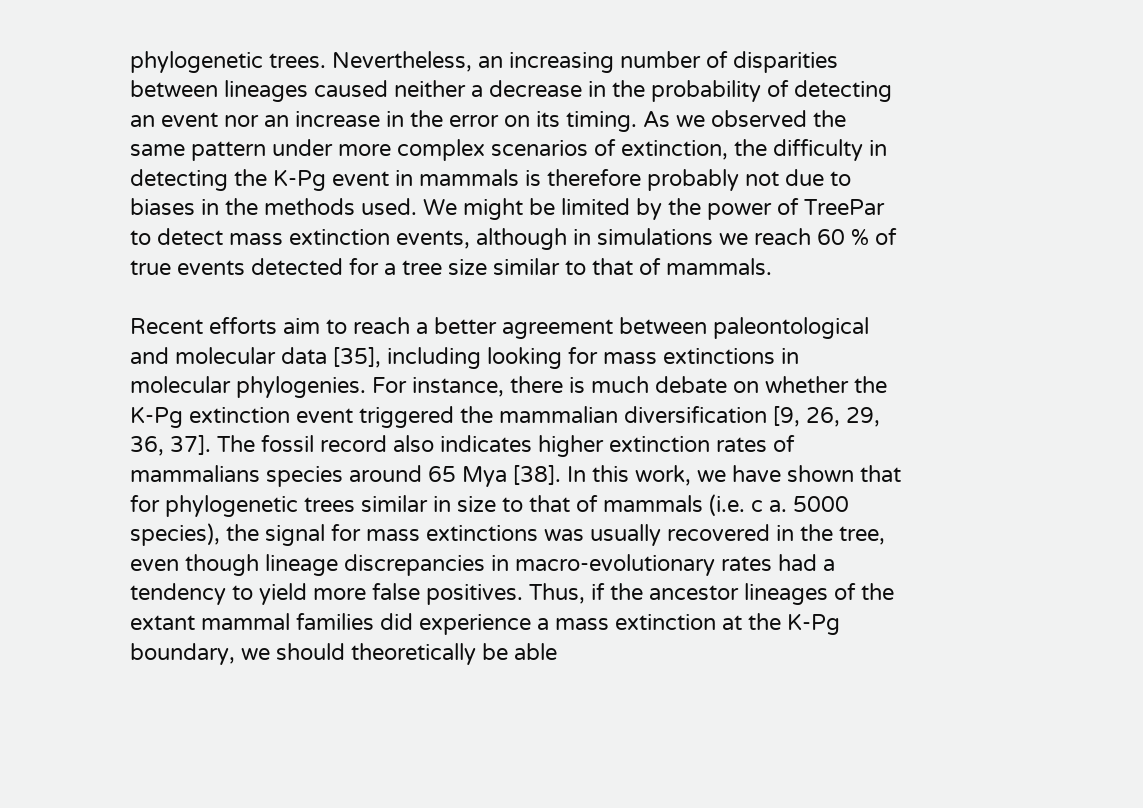phylogenetic trees. Nevertheless, an increasing number of disparities between lineages caused neither a decrease in the probability of detecting an event nor an increase in the error on its timing. As we observed the same pattern under more complex scenarios of extinction, the difficulty in detecting the K-Pg event in mammals is therefore probably not due to biases in the methods used. We might be limited by the power of TreePar to detect mass extinction events, although in simulations we reach 60 % of true events detected for a tree size similar to that of mammals.

Recent efforts aim to reach a better agreement between paleontological and molecular data [35], including looking for mass extinctions in molecular phylogenies. For instance, there is much debate on whether the K-Pg extinction event triggered the mammalian diversification [9, 26, 29, 36, 37]. The fossil record also indicates higher extinction rates of mammalians species around 65 Mya [38]. In this work, we have shown that for phylogenetic trees similar in size to that of mammals (i.e. c a. 5000 species), the signal for mass extinctions was usually recovered in the tree, even though lineage discrepancies in macro-evolutionary rates had a tendency to yield more false positives. Thus, if the ancestor lineages of the extant mammal families did experience a mass extinction at the K-Pg boundary, we should theoretically be able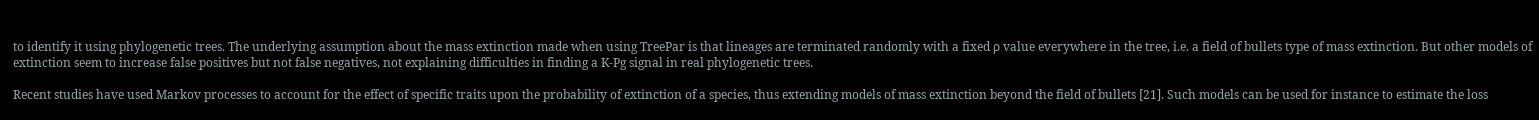to identify it using phylogenetic trees. The underlying assumption about the mass extinction made when using TreePar is that lineages are terminated randomly with a fixed ρ value everywhere in the tree, i.e. a field of bullets type of mass extinction. But other models of extinction seem to increase false positives but not false negatives, not explaining difficulties in finding a K-Pg signal in real phylogenetic trees.

Recent studies have used Markov processes to account for the effect of specific traits upon the probability of extinction of a species, thus extending models of mass extinction beyond the field of bullets [21]. Such models can be used for instance to estimate the loss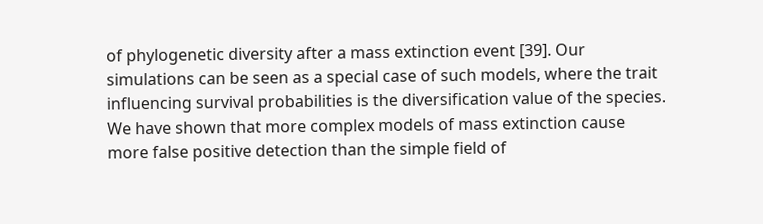of phylogenetic diversity after a mass extinction event [39]. Our simulations can be seen as a special case of such models, where the trait influencing survival probabilities is the diversification value of the species. We have shown that more complex models of mass extinction cause more false positive detection than the simple field of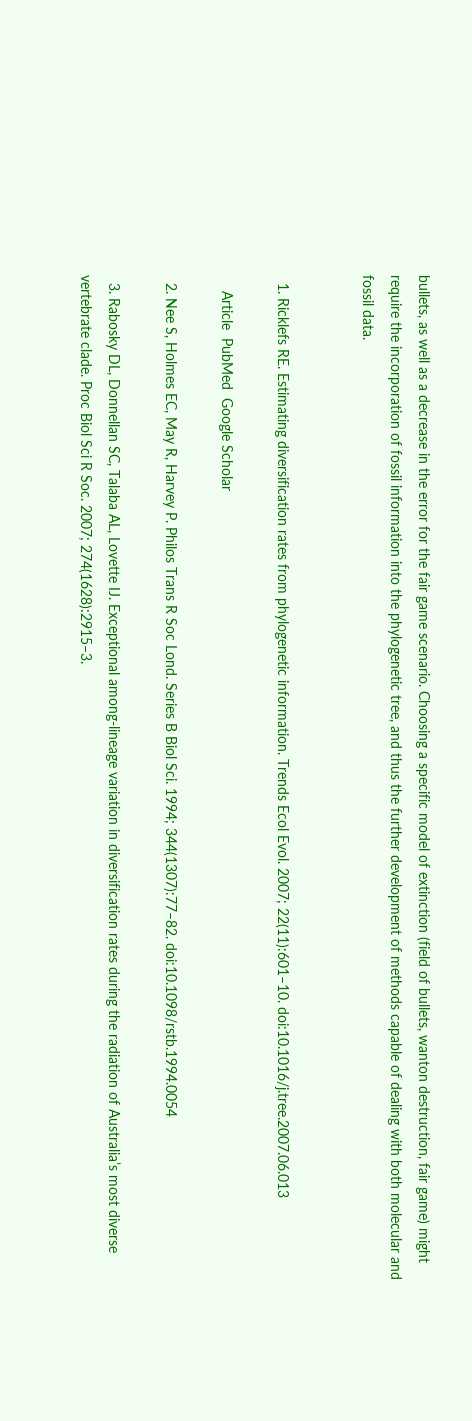bullets, as well as a decrease in the error for the fair game scenario. Choosing a specific model of extinction (field of bullets, wanton destruction, fair game) might require the incorporation of fossil information into the phylogenetic tree, and thus the further development of methods capable of dealing with both molecular and fossil data.


  1. Ricklefs RE. Estimating diversification rates from phylogenetic information. Trends Ecol Evol. 2007; 22(11):601–10. doi:10.1016/j.tree.2007.06.013

    Article  PubMed  Google Scholar

  2. Nee S, Holmes EC, May R, Harvey P. Philos Trans R Soc Lond. Series B Biol Sci. 1994; 344(1307):77–82. doi:10.1098/rstb.1994.0054

  3. Rabosky DL, Donnellan SC, Talaba AL, Lovette IJ. Exceptional among-lineage variation in diversification rates during the radiation of Australia’s most diverse vertebrate clade. Proc Biol Sci R Soc. 2007; 274(1628):2915–3.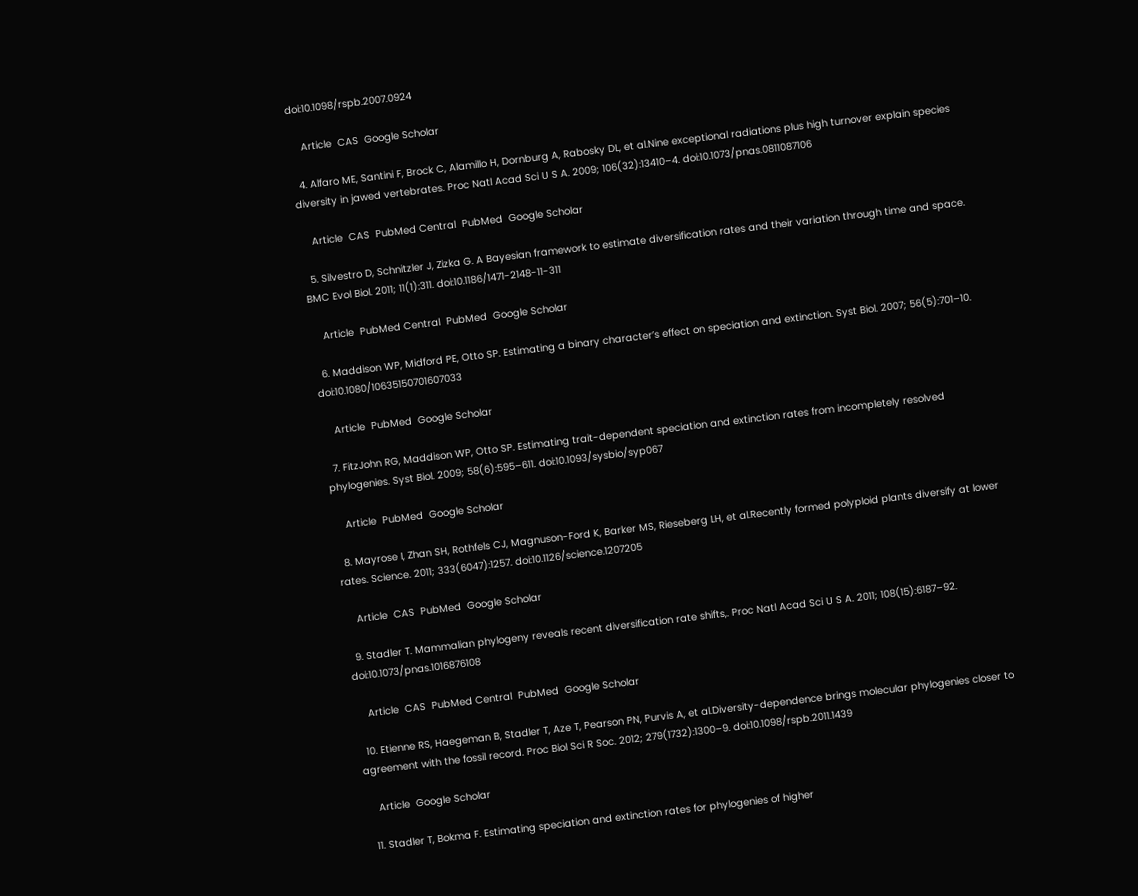doi:10.1098/rspb.2007.0924

    Article  CAS  Google Scholar

  4. Alfaro ME, Santini F, Brock C, Alamillo H, Dornburg A, Rabosky DL, et al.Nine exceptional radiations plus high turnover explain species diversity in jawed vertebrates. Proc Natl Acad Sci U S A. 2009; 106(32):13410–4. doi:10.1073/pnas.0811087106

    Article  CAS  PubMed Central  PubMed  Google Scholar

  5. Silvestro D, Schnitzler J, Zizka G. A Bayesian framework to estimate diversification rates and their variation through time and space. BMC Evol Biol. 2011; 11(1):311. doi:10.1186/1471-2148-11-311

    Article  PubMed Central  PubMed  Google Scholar

  6. Maddison WP, Midford PE, Otto SP. Estimating a binary character’s effect on speciation and extinction. Syst Biol. 2007; 56(5):701–10. doi:10.1080/10635150701607033

    Article  PubMed  Google Scholar

  7. FitzJohn RG, Maddison WP, Otto SP. Estimating trait-dependent speciation and extinction rates from incompletely resolved phylogenies. Syst Biol. 2009; 58(6):595–611. doi:10.1093/sysbio/syp067

    Article  PubMed  Google Scholar

  8. Mayrose I, Zhan SH, Rothfels CJ, Magnuson-Ford K, Barker MS, Rieseberg LH, et al.Recently formed polyploid plants diversify at lower rates. Science. 2011; 333(6047):1257. doi:10.1126/science.1207205

    Article  CAS  PubMed  Google Scholar

  9. Stadler T. Mammalian phylogeny reveals recent diversification rate shifts,. Proc Natl Acad Sci U S A. 2011; 108(15):6187–92. doi:10.1073/pnas.1016876108

    Article  CAS  PubMed Central  PubMed  Google Scholar

  10. Etienne RS, Haegeman B, Stadler T, Aze T, Pearson PN, Purvis A, et al.Diversity-dependence brings molecular phylogenies closer to agreement with the fossil record. Proc Biol Sci R Soc. 2012; 279(1732):1300–9. doi:10.1098/rspb.2011.1439

    Article  Google Scholar

  11. Stadler T, Bokma F. Estimating speciation and extinction rates for phylogenies of higher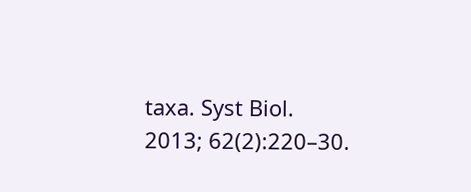taxa. Syst Biol. 2013; 62(2):220–30.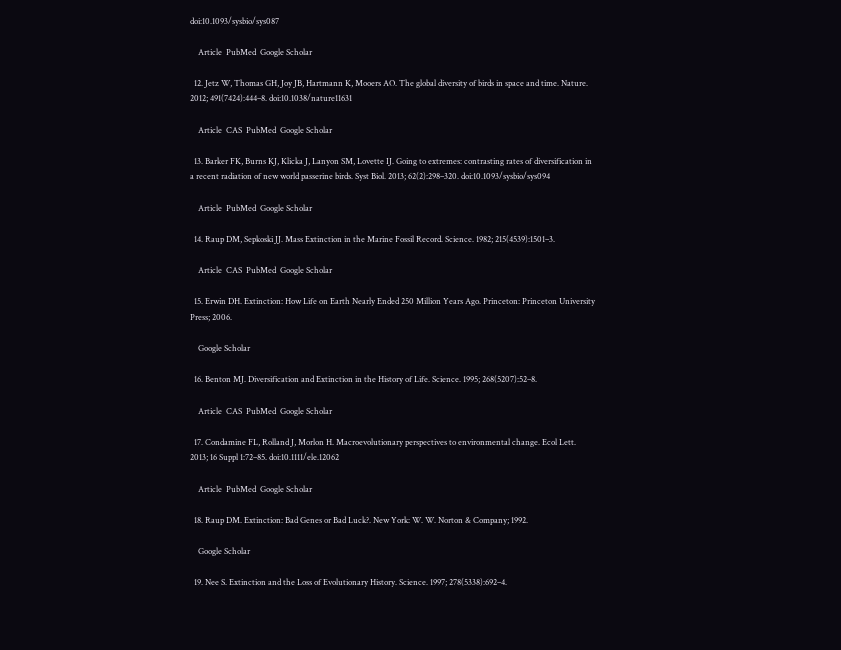doi:10.1093/sysbio/sys087

    Article  PubMed  Google Scholar

  12. Jetz W, Thomas GH, Joy JB, Hartmann K, Mooers AO. The global diversity of birds in space and time. Nature. 2012; 491(7424):444–8. doi:10.1038/nature11631

    Article  CAS  PubMed  Google Scholar

  13. Barker FK, Burns KJ, Klicka J, Lanyon SM, Lovette IJ. Going to extremes: contrasting rates of diversification in a recent radiation of new world passerine birds. Syst Biol. 2013; 62(2):298–320. doi:10.1093/sysbio/sys094

    Article  PubMed  Google Scholar

  14. Raup DM, Sepkoski JJ. Mass Extinction in the Marine Fossil Record. Science. 1982; 215(4539):1501–3.

    Article  CAS  PubMed  Google Scholar

  15. Erwin DH. Extinction: How Life on Earth Nearly Ended 250 Million Years Ago. Princeton: Princeton University Press; 2006.

    Google Scholar

  16. Benton MJ. Diversification and Extinction in the History of Life. Science. 1995; 268(5207):52–8.

    Article  CAS  PubMed  Google Scholar

  17. Condamine FL, Rolland J, Morlon H. Macroevolutionary perspectives to environmental change. Ecol Lett. 2013; 16 Suppl 1:72–85. doi:10.1111/ele.12062

    Article  PubMed  Google Scholar

  18. Raup DM. Extinction: Bad Genes or Bad Luck?. New York: W. W. Norton & Company; 1992.

    Google Scholar

  19. Nee S. Extinction and the Loss of Evolutionary History. Science. 1997; 278(5338):692–4.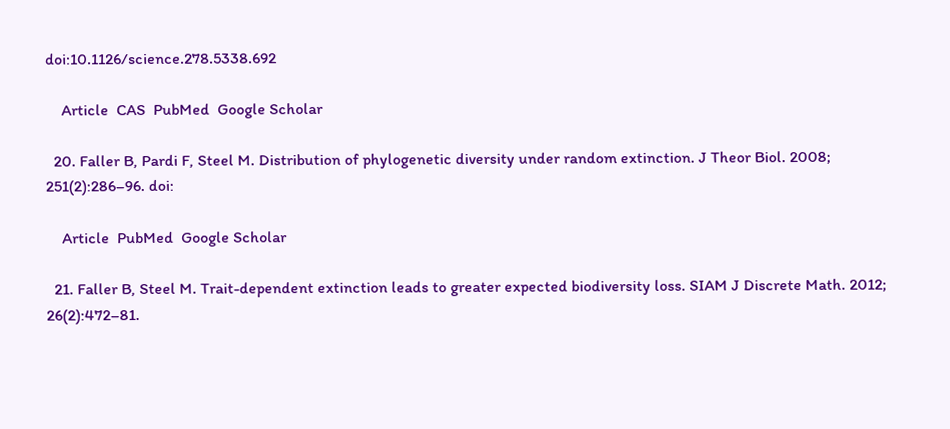doi:10.1126/science.278.5338.692

    Article  CAS  PubMed  Google Scholar

  20. Faller B, Pardi F, Steel M. Distribution of phylogenetic diversity under random extinction. J Theor Biol. 2008; 251(2):286–96. doi:

    Article  PubMed  Google Scholar

  21. Faller B, Steel M. Trait-dependent extinction leads to greater expected biodiversity loss. SIAM J Discrete Math. 2012; 26(2):472–81.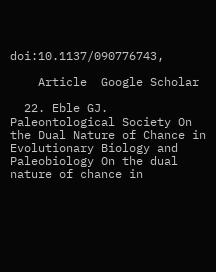doi:10.1137/090776743,

    Article  Google Scholar

  22. Eble GJ. Paleontological Society On the Dual Nature of Chance in Evolutionary Biology and Paleobiology On the dual nature of chance in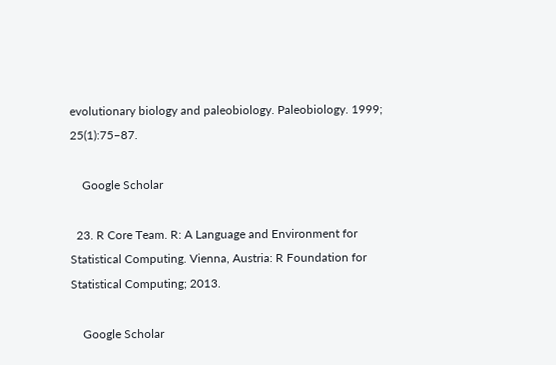evolutionary biology and paleobiology. Paleobiology. 1999; 25(1):75–87.

    Google Scholar

  23. R Core Team. R: A Language and Environment for Statistical Computing. Vienna, Austria: R Foundation for Statistical Computing; 2013.

    Google Scholar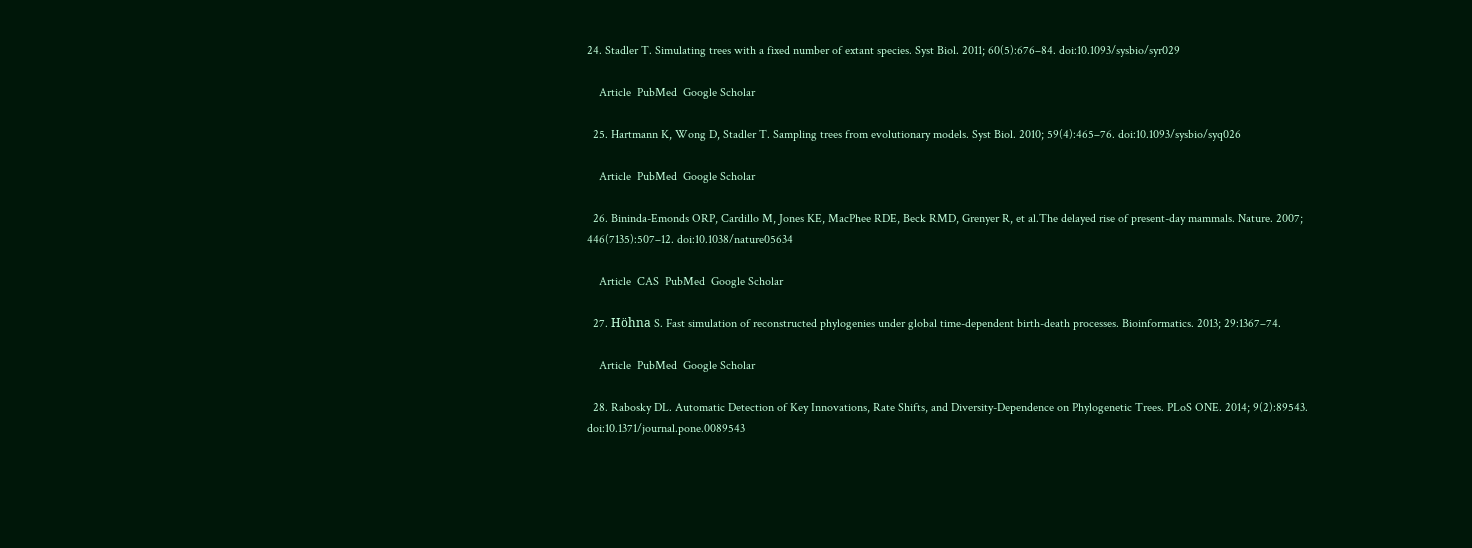24. Stadler T. Simulating trees with a fixed number of extant species. Syst Biol. 2011; 60(5):676–84. doi:10.1093/sysbio/syr029

    Article  PubMed  Google Scholar

  25. Hartmann K, Wong D, Stadler T. Sampling trees from evolutionary models. Syst Biol. 2010; 59(4):465–76. doi:10.1093/sysbio/syq026

    Article  PubMed  Google Scholar

  26. Bininda-Emonds ORP, Cardillo M, Jones KE, MacPhee RDE, Beck RMD, Grenyer R, et al.The delayed rise of present-day mammals. Nature. 2007; 446(7135):507–12. doi:10.1038/nature05634

    Article  CAS  PubMed  Google Scholar

  27. Höhna S. Fast simulation of reconstructed phylogenies under global time-dependent birth-death processes. Bioinformatics. 2013; 29:1367–74.

    Article  PubMed  Google Scholar

  28. Rabosky DL. Automatic Detection of Key Innovations, Rate Shifts, and Diversity-Dependence on Phylogenetic Trees. PLoS ONE. 2014; 9(2):89543. doi:10.1371/journal.pone.0089543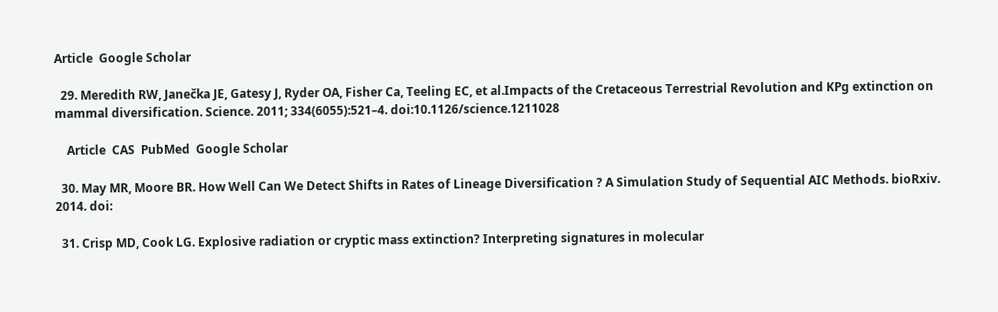Article  Google Scholar

  29. Meredith RW, Janečka JE, Gatesy J, Ryder OA, Fisher Ca, Teeling EC, et al.Impacts of the Cretaceous Terrestrial Revolution and KPg extinction on mammal diversification. Science. 2011; 334(6055):521–4. doi:10.1126/science.1211028

    Article  CAS  PubMed  Google Scholar

  30. May MR, Moore BR. How Well Can We Detect Shifts in Rates of Lineage Diversification ? A Simulation Study of Sequential AIC Methods. bioRxiv. 2014. doi:

  31. Crisp MD, Cook LG. Explosive radiation or cryptic mass extinction? Interpreting signatures in molecular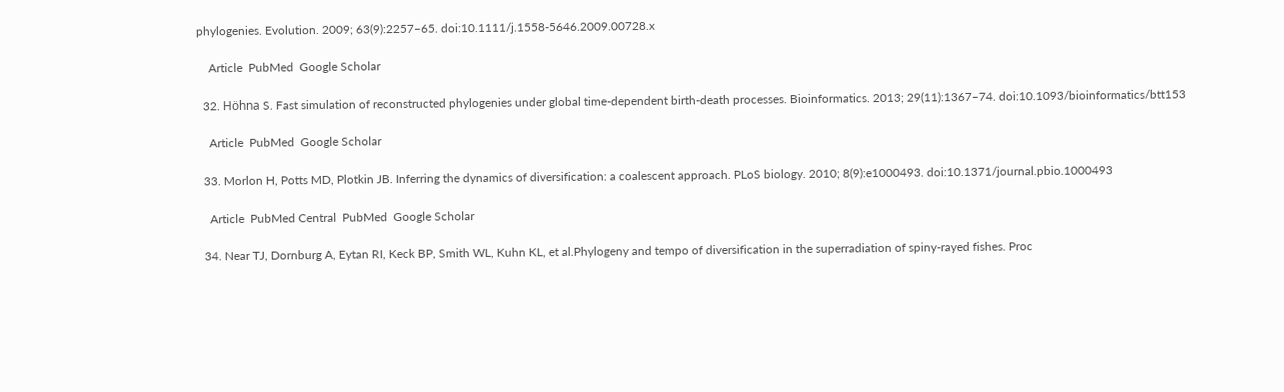phylogenies. Evolution. 2009; 63(9):2257–65. doi:10.1111/j.1558-5646.2009.00728.x

    Article  PubMed  Google Scholar

  32. Höhna S. Fast simulation of reconstructed phylogenies under global time-dependent birth-death processes. Bioinformatics. 2013; 29(11):1367–74. doi:10.1093/bioinformatics/btt153

    Article  PubMed  Google Scholar

  33. Morlon H, Potts MD, Plotkin JB. Inferring the dynamics of diversification: a coalescent approach. PLoS biology. 2010; 8(9):e1000493. doi:10.1371/journal.pbio.1000493

    Article  PubMed Central  PubMed  Google Scholar

  34. Near TJ, Dornburg A, Eytan RI, Keck BP, Smith WL, Kuhn KL, et al.Phylogeny and tempo of diversification in the superradiation of spiny-rayed fishes. Proc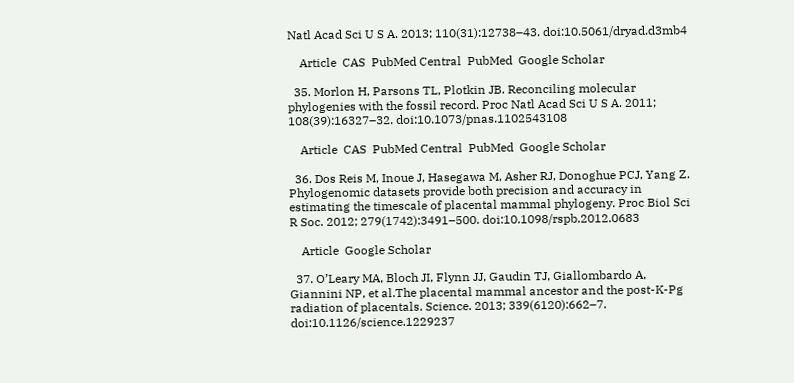Natl Acad Sci U S A. 2013; 110(31):12738–43. doi:10.5061/dryad.d3mb4

    Article  CAS  PubMed Central  PubMed  Google Scholar

  35. Morlon H, Parsons TL, Plotkin JB. Reconciling molecular phylogenies with the fossil record. Proc Natl Acad Sci U S A. 2011; 108(39):16327–32. doi:10.1073/pnas.1102543108

    Article  CAS  PubMed Central  PubMed  Google Scholar

  36. Dos Reis M, Inoue J, Hasegawa M, Asher RJ, Donoghue PCJ, Yang Z. Phylogenomic datasets provide both precision and accuracy in estimating the timescale of placental mammal phylogeny. Proc Biol Sci R Soc. 2012; 279(1742):3491–500. doi:10.1098/rspb.2012.0683

    Article  Google Scholar

  37. O’Leary MA, Bloch JI, Flynn JJ, Gaudin TJ, Giallombardo A, Giannini NP, et al.The placental mammal ancestor and the post-K-Pg radiation of placentals. Science. 2013; 339(6120):662–7. doi:10.1126/science.1229237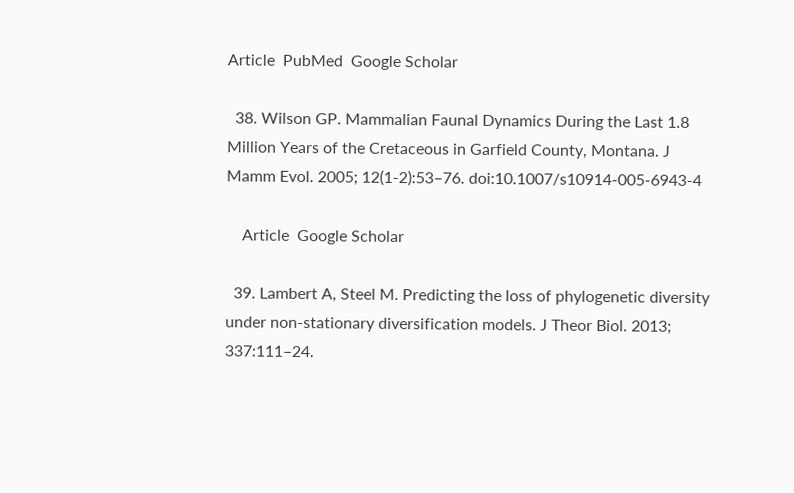Article  PubMed  Google Scholar

  38. Wilson GP. Mammalian Faunal Dynamics During the Last 1.8 Million Years of the Cretaceous in Garfield County, Montana. J Mamm Evol. 2005; 12(1-2):53–76. doi:10.1007/s10914-005-6943-4

    Article  Google Scholar

  39. Lambert A, Steel M. Predicting the loss of phylogenetic diversity under non-stationary diversification models. J Theor Biol. 2013; 337:111–24.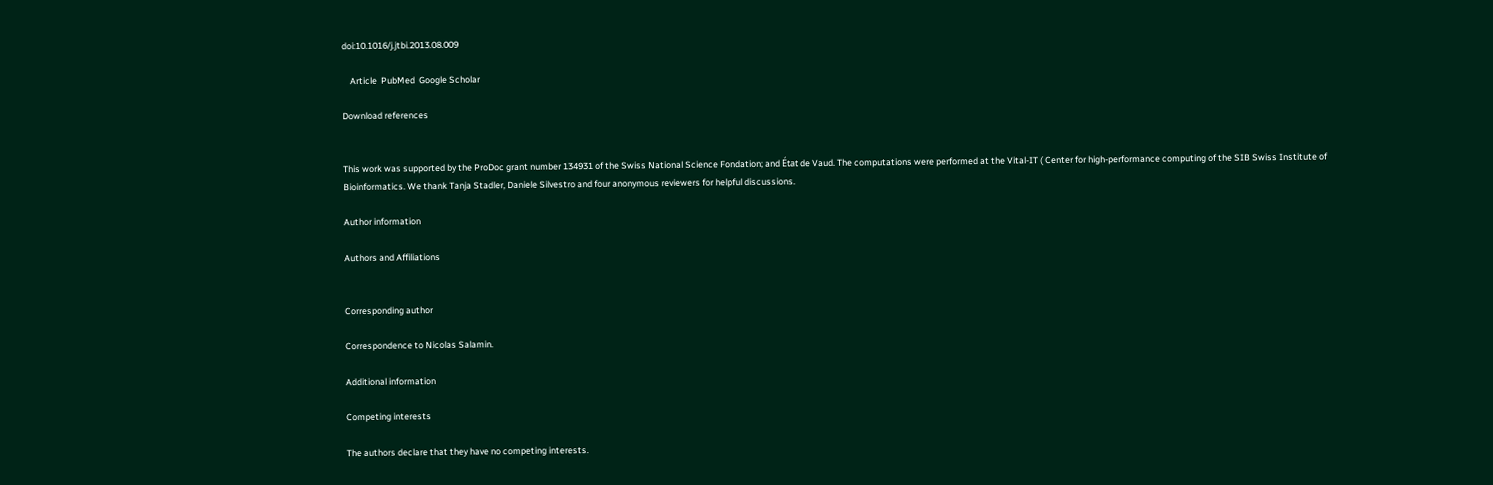doi:10.1016/j.jtbi.2013.08.009

    Article  PubMed  Google Scholar

Download references


This work was supported by the ProDoc grant number 134931 of the Swiss National Science Fondation; and État de Vaud. The computations were performed at the Vital-IT ( Center for high-performance computing of the SIB Swiss Institute of Bioinformatics. We thank Tanja Stadler, Daniele Silvestro and four anonymous reviewers for helpful discussions.

Author information

Authors and Affiliations


Corresponding author

Correspondence to Nicolas Salamin.

Additional information

Competing interests

The authors declare that they have no competing interests.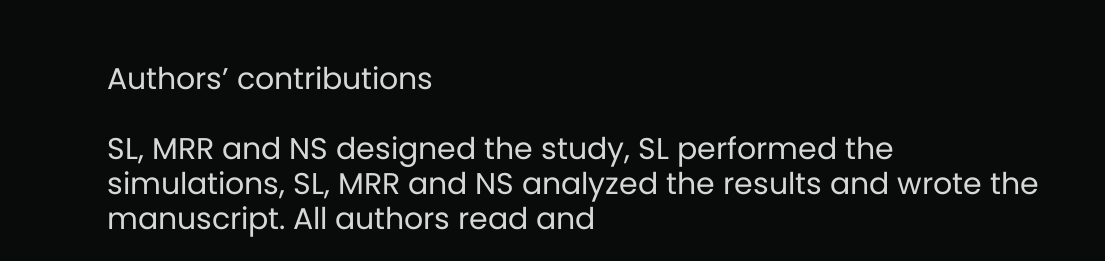Authors’ contributions

SL, MRR and NS designed the study, SL performed the simulations, SL, MRR and NS analyzed the results and wrote the manuscript. All authors read and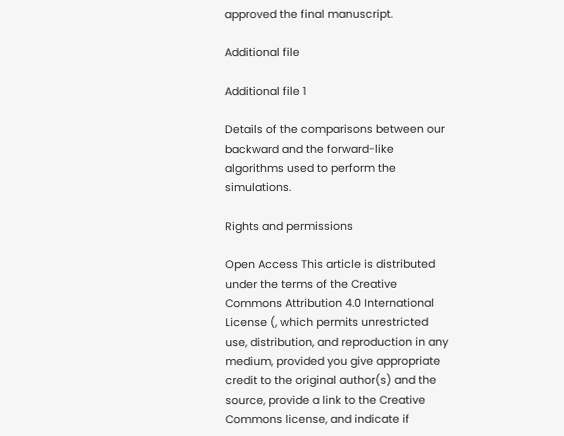approved the final manuscript.

Additional file

Additional file 1

Details of the comparisons between our backward and the forward-like algorithms used to perform the simulations.

Rights and permissions

Open Access This article is distributed under the terms of the Creative Commons Attribution 4.0 International License (, which permits unrestricted use, distribution, and reproduction in any medium, provided you give appropriate credit to the original author(s) and the source, provide a link to the Creative Commons license, and indicate if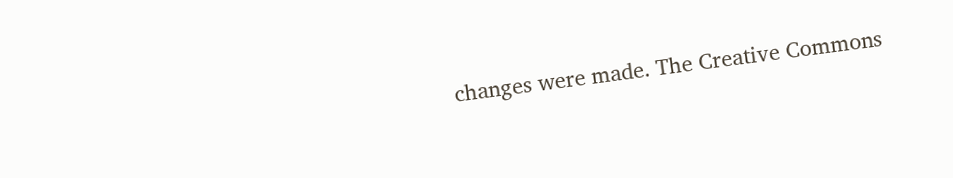changes were made. The Creative Commons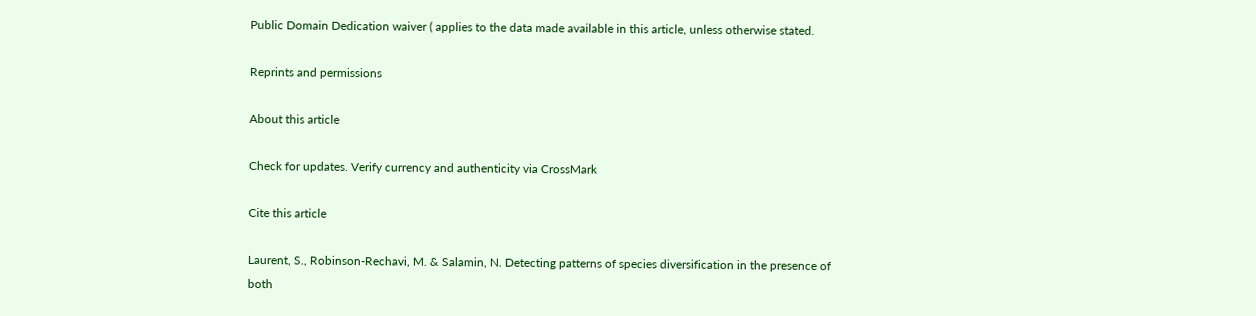Public Domain Dedication waiver ( applies to the data made available in this article, unless otherwise stated.

Reprints and permissions

About this article

Check for updates. Verify currency and authenticity via CrossMark

Cite this article

Laurent, S., Robinson-Rechavi, M. & Salamin, N. Detecting patterns of species diversification in the presence of both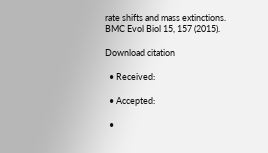rate shifts and mass extinctions. BMC Evol Biol 15, 157 (2015).

Download citation

  • Received:

  • Accepted:

  •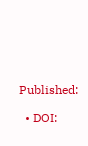Published:

  • DOI: